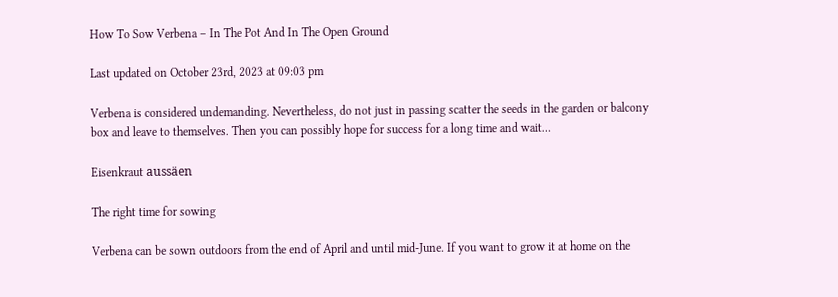How To Sow Verbena – In The Pot And In The Open Ground

Last updated on October 23rd, 2023 at 09:03 pm

Verbena is considered undemanding. Nevertheless, do not just in passing scatter the seeds in the garden or balcony box and leave to themselves. Then you can possibly hope for success for a long time and wait…

Eisenkraut aussäen

The right time for sowing

Verbena can be sown outdoors from the end of April and until mid-June. If you want to grow it at home on the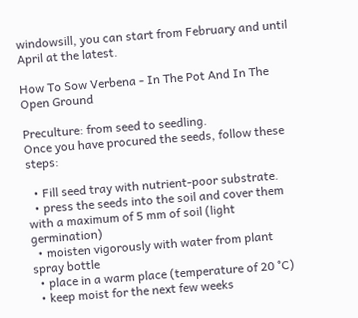windowsill, you can start from February and until April at the latest.

How To Sow Verbena - In The Pot And In The Open Ground

Preculture: from seed to seedling.
Once you have procured the seeds, follow these steps:

  • Fill seed tray with nutrient-poor substrate.
  • press the seeds into the soil and cover them with a maximum of 5 mm of soil (light germination)
  • moisten vigorously with water from plant spray bottle
  • place in a warm place (temperature of 20 °C)
  • keep moist for the next few weeks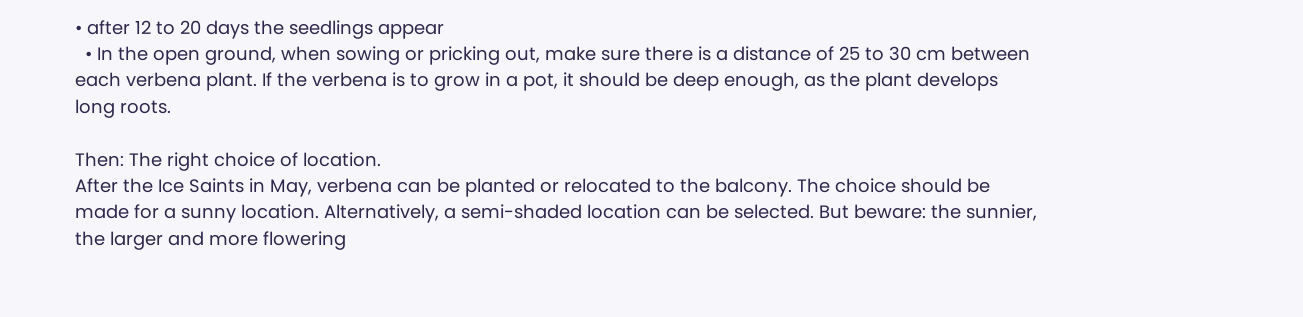• after 12 to 20 days the seedlings appear
  • In the open ground, when sowing or pricking out, make sure there is a distance of 25 to 30 cm between each verbena plant. If the verbena is to grow in a pot, it should be deep enough, as the plant develops long roots.

Then: The right choice of location.
After the Ice Saints in May, verbena can be planted or relocated to the balcony. The choice should be made for a sunny location. Alternatively, a semi-shaded location can be selected. But beware: the sunnier, the larger and more flowering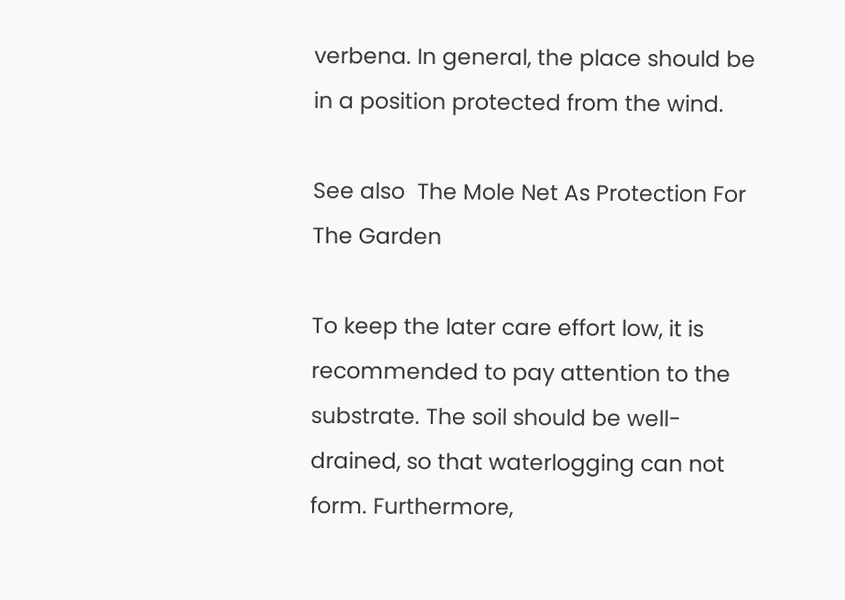verbena. In general, the place should be in a position protected from the wind.

See also  The Mole Net As Protection For The Garden

To keep the later care effort low, it is recommended to pay attention to the substrate. The soil should be well-drained, so that waterlogging can not form. Furthermore,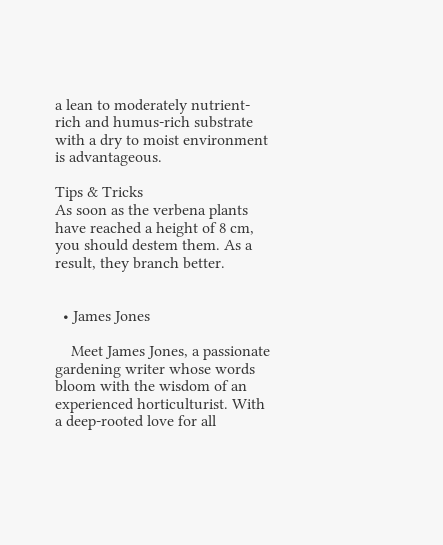a lean to moderately nutrient-rich and humus-rich substrate with a dry to moist environment is advantageous.

Tips & Tricks
As soon as the verbena plants have reached a height of 8 cm, you should destem them. As a result, they branch better.


  • James Jones

    Meet James Jones, a passionate gardening writer whose words bloom with the wisdom of an experienced horticulturist. With a deep-rooted love for all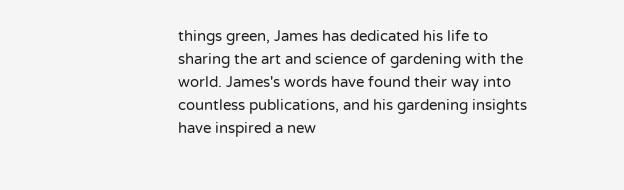things green, James has dedicated his life to sharing the art and science of gardening with the world. James's words have found their way into countless publications, and his gardening insights have inspired a new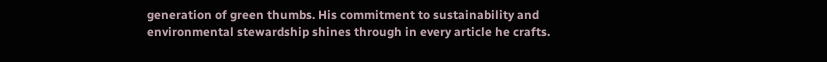generation of green thumbs. His commitment to sustainability and environmental stewardship shines through in every article he crafts.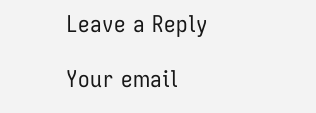Leave a Reply

Your email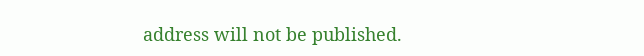address will not be published.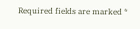Required fields are marked *